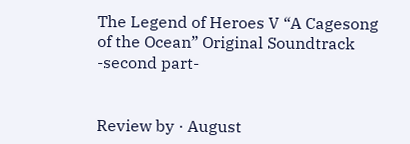The Legend of Heroes V “A Cagesong of the Ocean” Original Soundtrack -second part-


Review by · August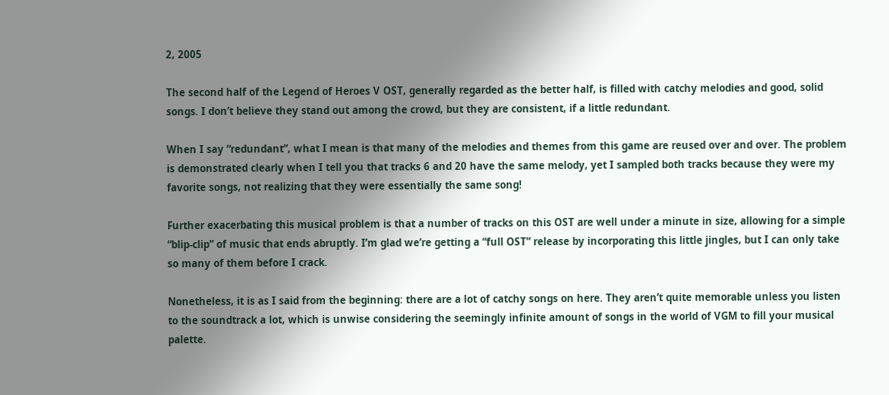2, 2005

The second half of the Legend of Heroes V OST, generally regarded as the better half, is filled with catchy melodies and good, solid songs. I don’t believe they stand out among the crowd, but they are consistent, if a little redundant.

When I say “redundant”, what I mean is that many of the melodies and themes from this game are reused over and over. The problem is demonstrated clearly when I tell you that tracks 6 and 20 have the same melody, yet I sampled both tracks because they were my favorite songs, not realizing that they were essentially the same song!

Further exacerbating this musical problem is that a number of tracks on this OST are well under a minute in size, allowing for a simple “blip-clip” of music that ends abruptly. I’m glad we’re getting a “full OST” release by incorporating this little jingles, but I can only take so many of them before I crack.

Nonetheless, it is as I said from the beginning: there are a lot of catchy songs on here. They aren’t quite memorable unless you listen to the soundtrack a lot, which is unwise considering the seemingly infinite amount of songs in the world of VGM to fill your musical palette.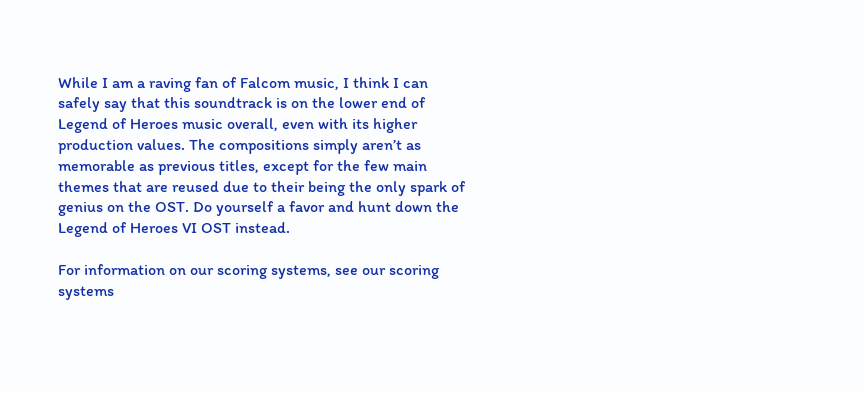While I am a raving fan of Falcom music, I think I can safely say that this soundtrack is on the lower end of Legend of Heroes music overall, even with its higher production values. The compositions simply aren’t as memorable as previous titles, except for the few main themes that are reused due to their being the only spark of genius on the OST. Do yourself a favor and hunt down the Legend of Heroes VI OST instead.

For information on our scoring systems, see our scoring systems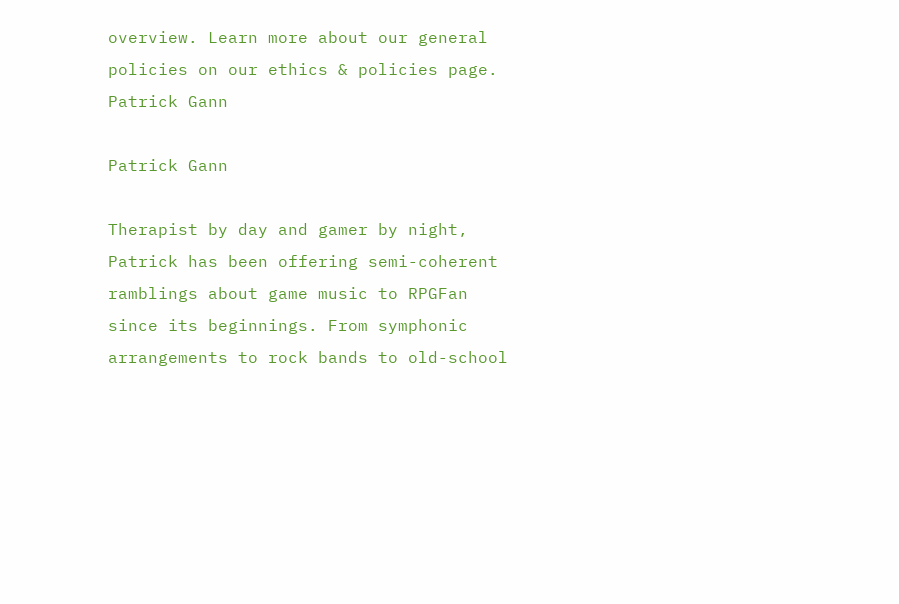overview. Learn more about our general policies on our ethics & policies page.
Patrick Gann

Patrick Gann

Therapist by day and gamer by night, Patrick has been offering semi-coherent ramblings about game music to RPGFan since its beginnings. From symphonic arrangements to rock bands to old-school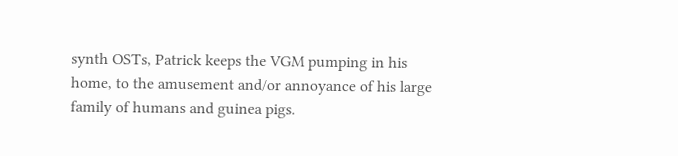synth OSTs, Patrick keeps the VGM pumping in his home, to the amusement and/or annoyance of his large family of humans and guinea pigs.